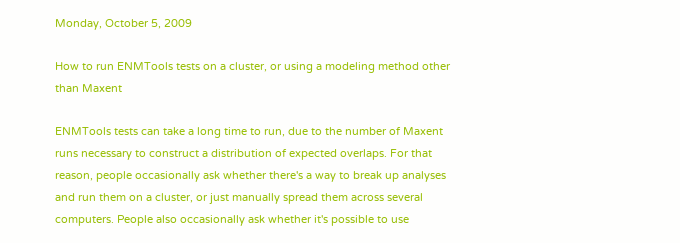Monday, October 5, 2009

How to run ENMTools tests on a cluster, or using a modeling method other than Maxent

ENMTools tests can take a long time to run, due to the number of Maxent runs necessary to construct a distribution of expected overlaps. For that reason, people occasionally ask whether there's a way to break up analyses and run them on a cluster, or just manually spread them across several computers. People also occasionally ask whether it's possible to use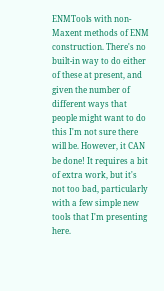ENMTools with non-Maxent methods of ENM construction. There's no built-in way to do either of these at present, and given the number of different ways that people might want to do this I'm not sure there will be. However, it CAN be done! It requires a bit of extra work, but it's not too bad, particularly with a few simple new tools that I'm presenting here.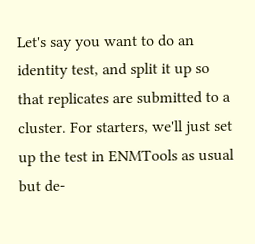Let's say you want to do an identity test, and split it up so that replicates are submitted to a cluster. For starters, we'll just set up the test in ENMTools as usual but de-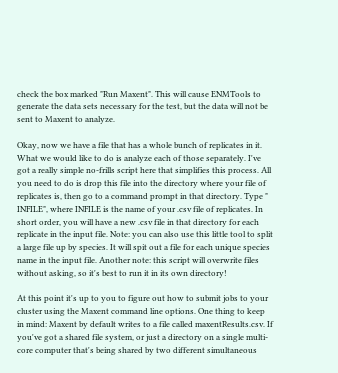check the box marked "Run Maxent". This will cause ENMTools to generate the data sets necessary for the test, but the data will not be sent to Maxent to analyze.

Okay, now we have a file that has a whole bunch of replicates in it. What we would like to do is analyze each of those separately. I've got a really simple no-frills script here that simplifies this process. All you need to do is drop this file into the directory where your file of replicates is, then go to a command prompt in that directory. Type " INFILE", where INFILE is the name of your .csv file of replicates. In short order, you will have a new .csv file in that directory for each replicate in the input file. Note: you can also use this little tool to split a large file up by species. It will spit out a file for each unique species name in the input file. Another note: this script will overwrite files without asking, so it's best to run it in its own directory!

At this point it's up to you to figure out how to submit jobs to your cluster using the Maxent command line options. One thing to keep in mind: Maxent by default writes to a file called maxentResults.csv. If you've got a shared file system, or just a directory on a single multi-core computer that's being shared by two different simultaneous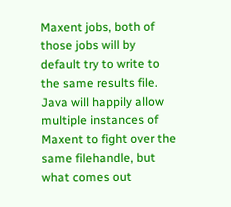Maxent jobs, both of those jobs will by default try to write to the same results file. Java will happily allow multiple instances of Maxent to fight over the same filehandle, but what comes out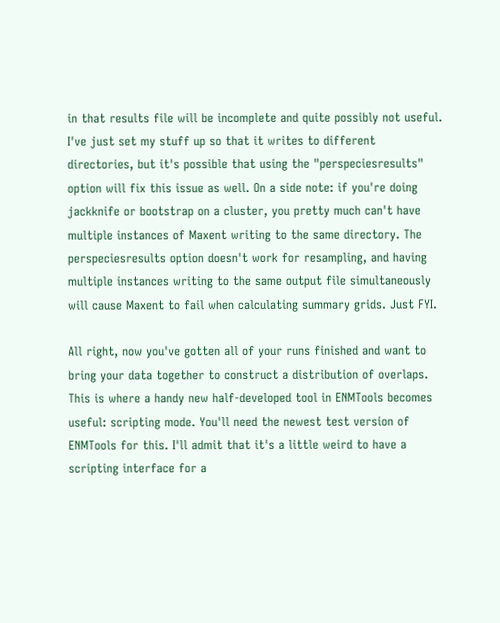in that results file will be incomplete and quite possibly not useful. I've just set my stuff up so that it writes to different directories, but it's possible that using the "perspeciesresults" option will fix this issue as well. On a side note: if you're doing jackknife or bootstrap on a cluster, you pretty much can't have multiple instances of Maxent writing to the same directory. The perspeciesresults option doesn't work for resampling, and having multiple instances writing to the same output file simultaneously will cause Maxent to fail when calculating summary grids. Just FYI.

All right, now you've gotten all of your runs finished and want to bring your data together to construct a distribution of overlaps. This is where a handy new half-developed tool in ENMTools becomes useful: scripting mode. You'll need the newest test version of ENMTools for this. I'll admit that it's a little weird to have a scripting interface for a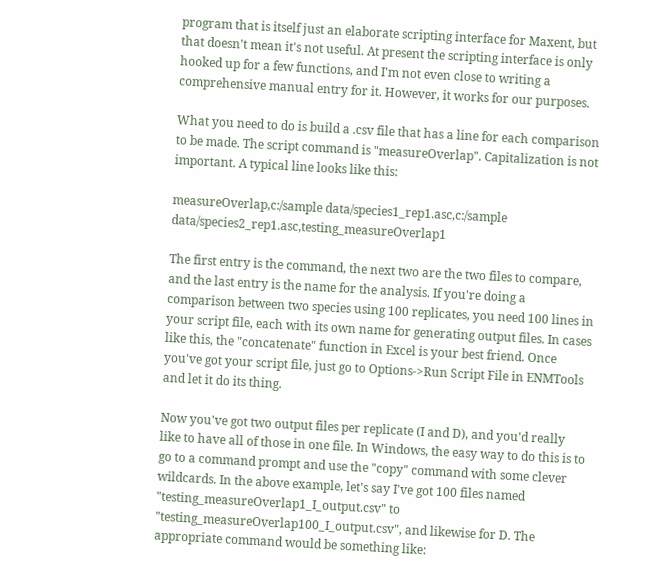program that is itself just an elaborate scripting interface for Maxent, but that doesn't mean it's not useful. At present the scripting interface is only hooked up for a few functions, and I'm not even close to writing a comprehensive manual entry for it. However, it works for our purposes.

What you need to do is build a .csv file that has a line for each comparison to be made. The script command is "measureOverlap". Capitalization is not important. A typical line looks like this:

measureOverlap,c:/sample data/species1_rep1.asc,c:/sample data/species2_rep1.asc,testing_measureOverlap1

The first entry is the command, the next two are the two files to compare, and the last entry is the name for the analysis. If you're doing a comparison between two species using 100 replicates, you need 100 lines in your script file, each with its own name for generating output files. In cases like this, the "concatenate" function in Excel is your best friend. Once you've got your script file, just go to Options->Run Script File in ENMTools and let it do its thing.

Now you've got two output files per replicate (I and D), and you'd really like to have all of those in one file. In Windows, the easy way to do this is to go to a command prompt and use the "copy" command with some clever wildcards. In the above example, let's say I've got 100 files named "testing_measureOverlap1_I_output.csv" to "testing_measureOverlap100_I_output.csv", and likewise for D. The appropriate command would be something like: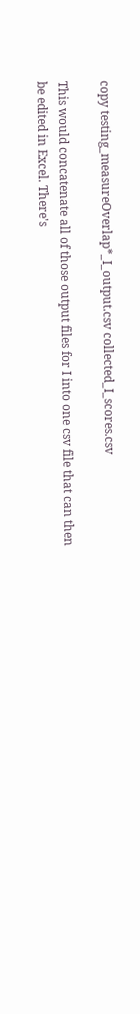copy testing_measureOverlap*_I_output.csv collected_I_scores.csv

This would concatenate all of those output files for I into one csv file that can then be edited in Excel. There's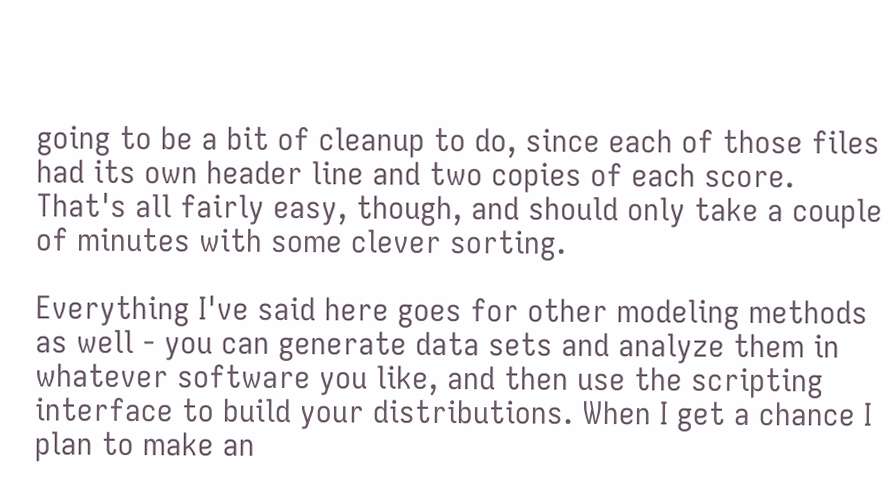going to be a bit of cleanup to do, since each of those files had its own header line and two copies of each score. That's all fairly easy, though, and should only take a couple of minutes with some clever sorting.

Everything I've said here goes for other modeling methods as well - you can generate data sets and analyze them in whatever software you like, and then use the scripting interface to build your distributions. When I get a chance I plan to make an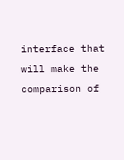interface that will make the comparison of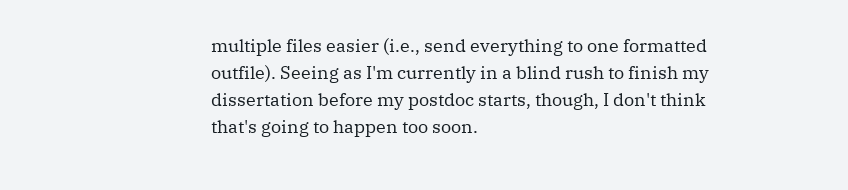multiple files easier (i.e., send everything to one formatted outfile). Seeing as I'm currently in a blind rush to finish my dissertation before my postdoc starts, though, I don't think that's going to happen too soon.